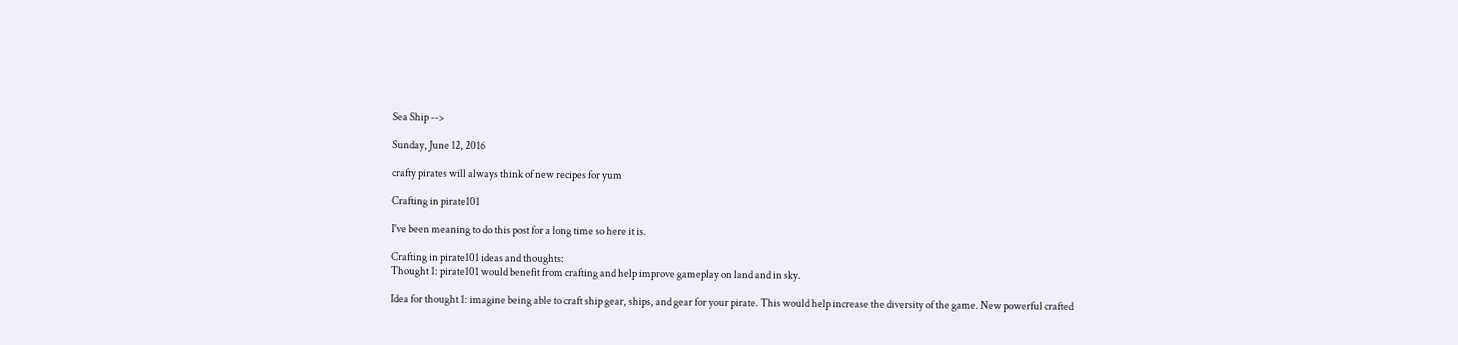Sea Ship -->

Sunday, June 12, 2016

crafty pirates will always think of new recipes for yum

Crafting in pirate101

I've been meaning to do this post for a long time so here it is.

Crafting in pirate101 ideas and thoughts:
Thought 1: pirate101 would benefit from crafting and help improve gameplay on land and in sky.

Idea for thought 1: imagine being able to craft ship gear, ships, and gear for your pirate. This would help increase the diversity of the game. New powerful crafted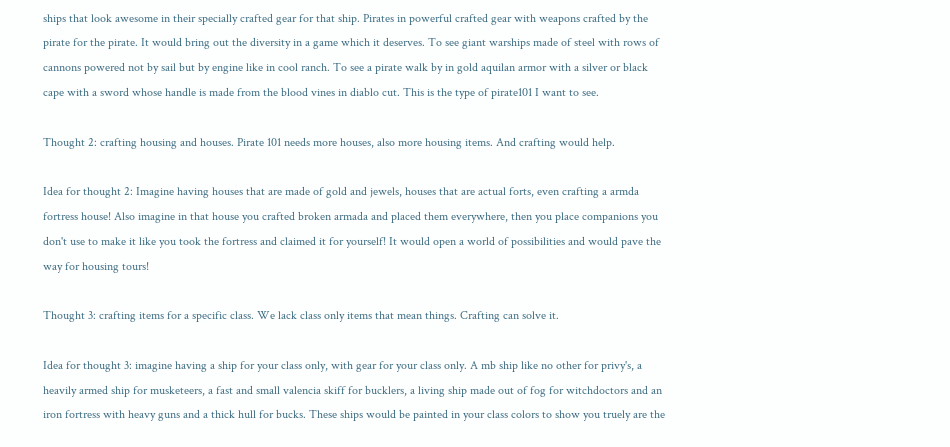ships that look awesome in their specially crafted gear for that ship. Pirates in powerful crafted gear with weapons crafted by the pirate for the pirate. It would bring out the diversity in a game which it deserves. To see giant warships made of steel with rows of cannons powered not by sail but by engine like in cool ranch. To see a pirate walk by in gold aquilan armor with a silver or black cape with a sword whose handle is made from the blood vines in diablo cut. This is the type of pirate101 I want to see.

Thought 2: crafting housing and houses. Pirate 101 needs more houses, also more housing items. And crafting would help.

Idea for thought 2: Imagine having houses that are made of gold and jewels, houses that are actual forts, even crafting a armda fortress house! Also imagine in that house you crafted broken armada and placed them everywhere, then you place companions you don't use to make it like you took the fortress and claimed it for yourself! It would open a world of possibilities and would pave the  way for housing tours!

Thought 3: crafting items for a specific class. We lack class only items that mean things. Crafting can solve it.

Idea for thought 3: imagine having a ship for your class only, with gear for your class only. A mb ship like no other for privy's, a heavily armed ship for musketeers, a fast and small valencia skiff for bucklers, a living ship made out of fog for witchdoctors and an iron fortress with heavy guns and a thick hull for bucks. These ships would be painted in your class colors to show you truely are the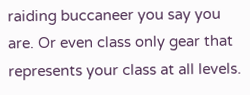raiding buccaneer you say you are. Or even class only gear that represents your class at all levels.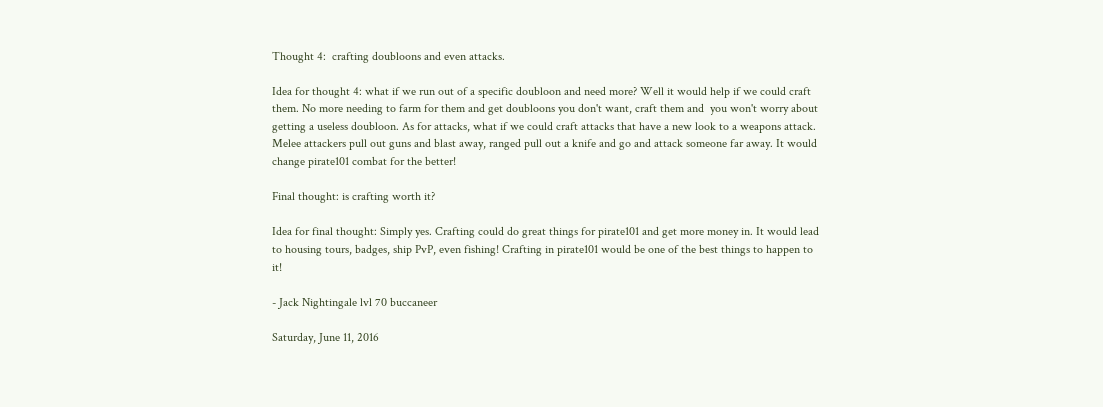Thought 4:  crafting doubloons and even attacks.

Idea for thought 4: what if we run out of a specific doubloon and need more? Well it would help if we could craft them. No more needing to farm for them and get doubloons you don't want, craft them and  you won't worry about getting a useless doubloon. As for attacks, what if we could craft attacks that have a new look to a weapons attack. Melee attackers pull out guns and blast away, ranged pull out a knife and go and attack someone far away. It would change pirate101 combat for the better!

Final thought: is crafting worth it?

Idea for final thought: Simply yes. Crafting could do great things for pirate101 and get more money in. It would lead to housing tours, badges, ship PvP, even fishing! Crafting in pirate101 would be one of the best things to happen to it!

- Jack Nightingale lvl 70 buccaneer

Saturday, June 11, 2016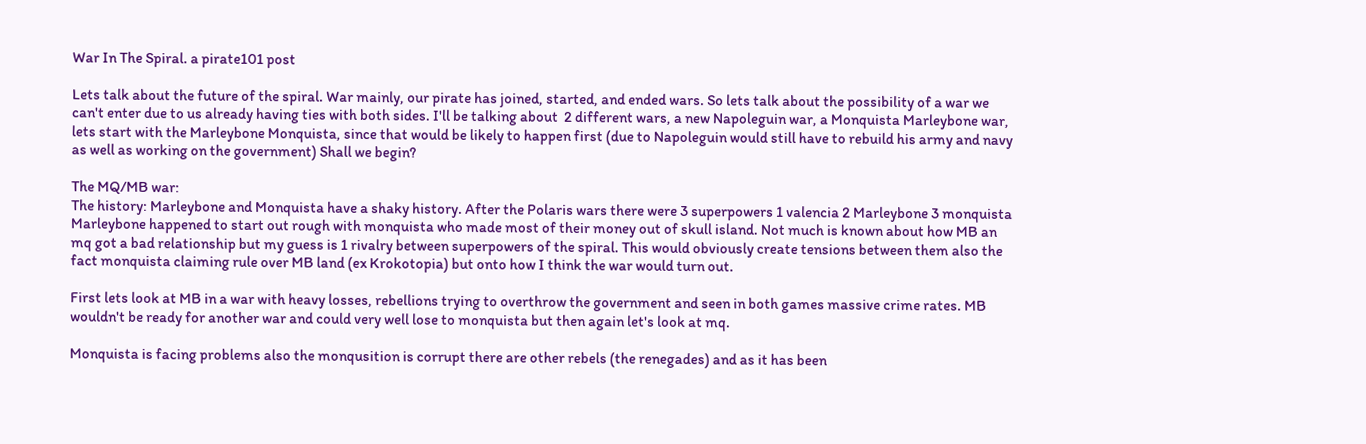War In The Spiral. a pirate101 post

Lets talk about the future of the spiral. War mainly, our pirate has joined, started, and ended wars. So lets talk about the possibility of a war we can't enter due to us already having ties with both sides. I'll be talking about  2 different wars, a new Napoleguin war, a Monquista Marleybone war, lets start with the Marleybone Monquista, since that would be likely to happen first (due to Napoleguin would still have to rebuild his army and navy as well as working on the government) Shall we begin?

The MQ/MB war:
The history: Marleybone and Monquista have a shaky history. After the Polaris wars there were 3 superpowers 1 valencia 2 Marleybone 3 monquista Marleybone happened to start out rough with monquista who made most of their money out of skull island. Not much is known about how MB an mq got a bad relationship but my guess is 1 rivalry between superpowers of the spiral. This would obviously create tensions between them also the fact monquista claiming rule over MB land (ex Krokotopia) but onto how I think the war would turn out.

First lets look at MB in a war with heavy losses, rebellions trying to overthrow the government and seen in both games massive crime rates. MB wouldn't be ready for another war and could very well lose to monquista but then again let's look at mq.

Monquista is facing problems also the monqusition is corrupt there are other rebels (the renegades) and as it has been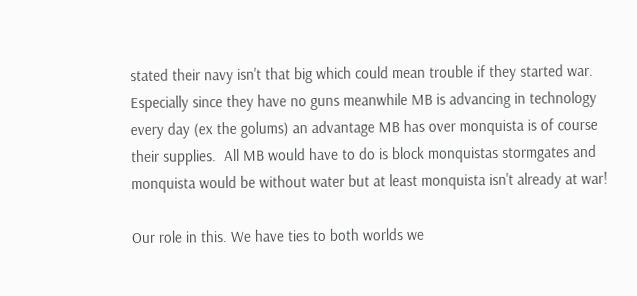stated their navy isn't that big which could mean trouble if they started war. Especially since they have no guns meanwhile MB is advancing in technology every day (ex the golums) an advantage MB has over monquista is of course their supplies.  All MB would have to do is block monquistas stormgates and monquista would be without water but at least monquista isn't already at war!

Our role in this. We have ties to both worlds we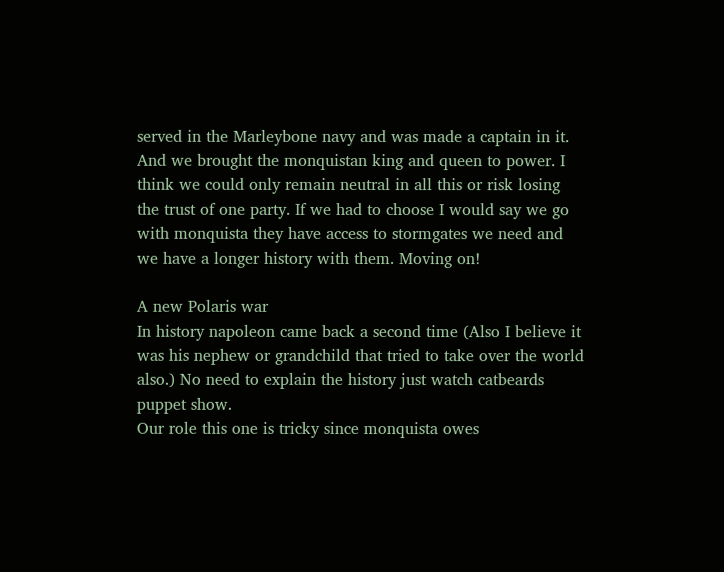served in the Marleybone navy and was made a captain in it. And we brought the monquistan king and queen to power. I think we could only remain neutral in all this or risk losing the trust of one party. If we had to choose I would say we go with monquista they have access to stormgates we need and we have a longer history with them. Moving on!

A new Polaris war
In history napoleon came back a second time (Also I believe it was his nephew or grandchild that tried to take over the world also.) No need to explain the history just watch catbeards puppet show.
Our role this one is tricky since monquista owes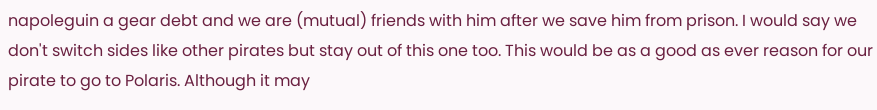napoleguin a gear debt and we are (mutual) friends with him after we save him from prison. I would say we don't switch sides like other pirates but stay out of this one too. This would be as a good as ever reason for our pirate to go to Polaris. Although it may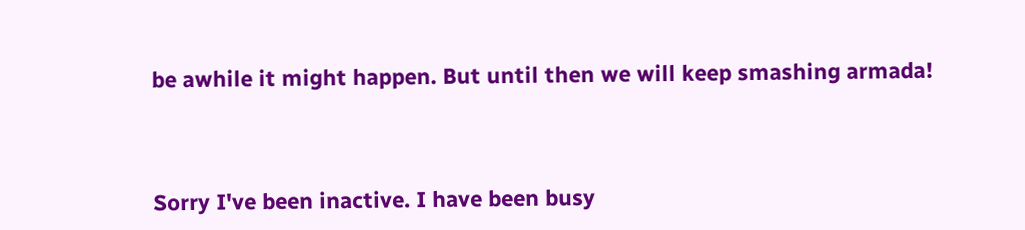be awhile it might happen. But until then we will keep smashing armada!



Sorry I've been inactive. I have been busy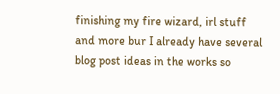finishing my fire wizard, irl stuff and more bur I already have several blog post ideas in the works so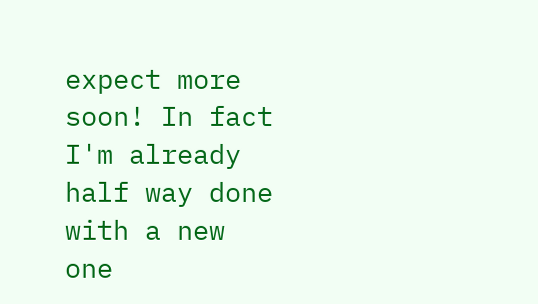expect more soon! In fact I'm already half way done with a new one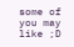some of you may like ;D